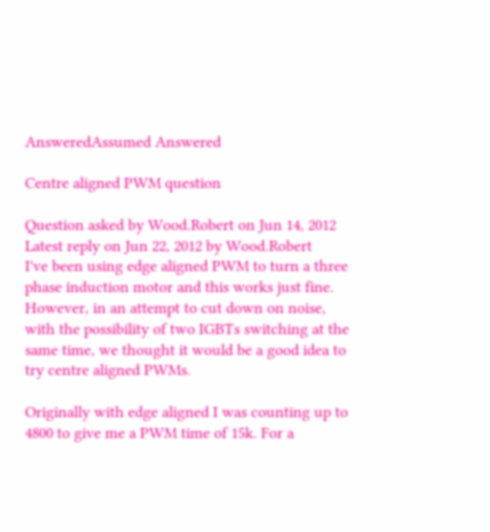AnsweredAssumed Answered

Centre aligned PWM question

Question asked by Wood.Robert on Jun 14, 2012
Latest reply on Jun 22, 2012 by Wood.Robert
I've been using edge aligned PWM to turn a three phase induction motor and this works just fine. However, in an attempt to cut down on noise, with the possibility of two IGBTs switching at the same time, we thought it would be a good idea to try centre aligned PWMs.

Originally with edge aligned I was counting up to 4800 to give me a PWM time of 15k. For a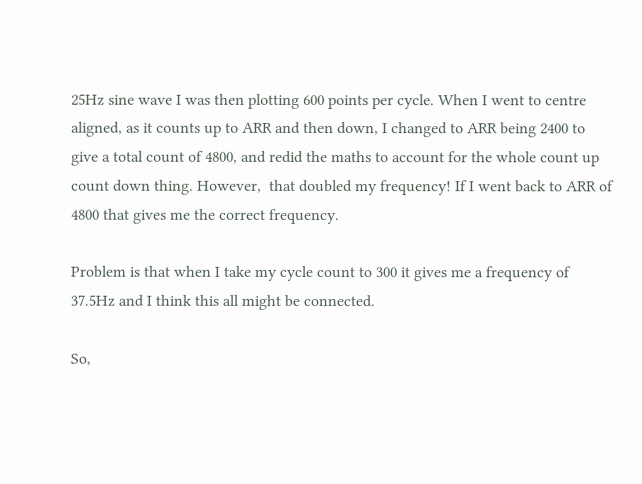25Hz sine wave I was then plotting 600 points per cycle. When I went to centre aligned, as it counts up to ARR and then down, I changed to ARR being 2400 to give a total count of 4800, and redid the maths to account for the whole count up count down thing. However,  that doubled my frequency! If I went back to ARR of 4800 that gives me the correct frequency.

Problem is that when I take my cycle count to 300 it gives me a frequency of 37.5Hz and I think this all might be connected.

So,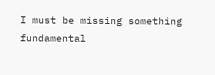I must be missing something fundamental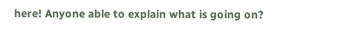here! Anyone able to explain what is going on?